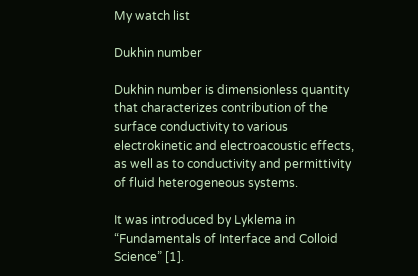My watch list

Dukhin number

Dukhin number is dimensionless quantity that characterizes contribution of the surface conductivity to various electrokinetic and electroacoustic effects, as well as to conductivity and permittivity of fluid heterogeneous systems.

It was introduced by Lyklema in “Fundamentals of Interface and Colloid Science” [1].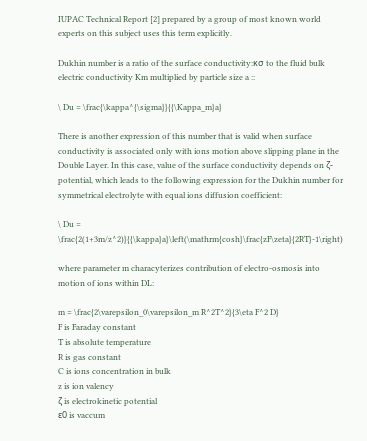IUPAC Technical Report [2] prepared by a group of most known world experts on this subject uses this term explicitly.

Dukhin number is a ratio of the surface conductivity:κσ to the fluid bulk electric conductivity Km multiplied by particle size a ::

\ Du = \frac{\kappa^{\sigma}}{{\Kappa_m}a}

There is another expression of this number that is valid when surface conductivity is associated only with ions motion above slipping plane in the Double Layer. In this case, value of the surface conductivity depends on ζ-potential, which leads to the following expression for the Dukhin number for symmetrical electrolyte with equal ions diffusion coefficient:

\ Du = \frac{2(1+3m/z^2)}{{\kappa}a}\left(\mathrm{cosh}\frac{zF\zeta}{2RT}-1\right)

where parameter m characyterizes contribution of electro-osmosis into motion of ions within DL:

m = \frac{2\varepsilon_0\varepsilon_m R^2T^2}{3\eta F^2 D}
F is Faraday constant
T is absolute temperature
R is gas constant
C is ions concentration in bulk
z is ion valency
ζ is electrokinetic potential
ε0 is vaccum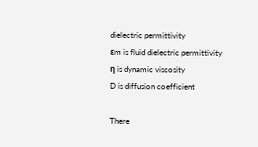dielectric permittivity
εm is fluid dielectric permittivity
η is dynamic viscosity
D is diffusion coefficient

There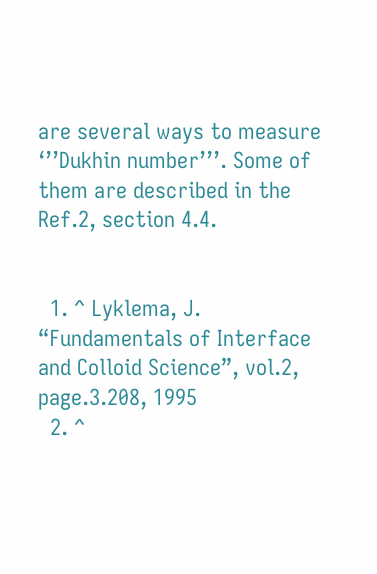are several ways to measure ‘’’Dukhin number’’’. Some of them are described in the Ref.2, section 4.4.


  1. ^ Lyklema, J. “Fundamentals of Interface and Colloid Science”, vol.2, page.3.208, 1995
  2. ^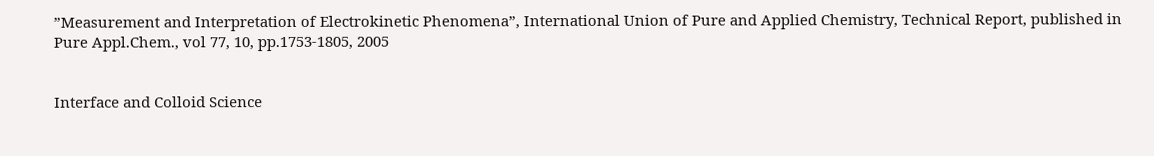”Measurement and Interpretation of Electrokinetic Phenomena”, International Union of Pure and Applied Chemistry, Technical Report, published in Pure Appl.Chem., vol 77, 10, pp.1753-1805, 2005


Interface and Colloid Science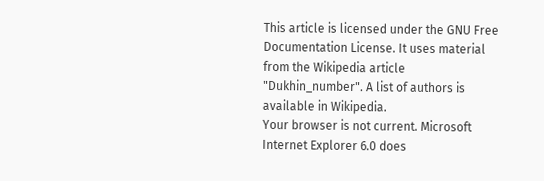This article is licensed under the GNU Free Documentation License. It uses material from the Wikipedia article "Dukhin_number". A list of authors is available in Wikipedia.
Your browser is not current. Microsoft Internet Explorer 6.0 does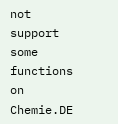not support some functions on Chemie.DE